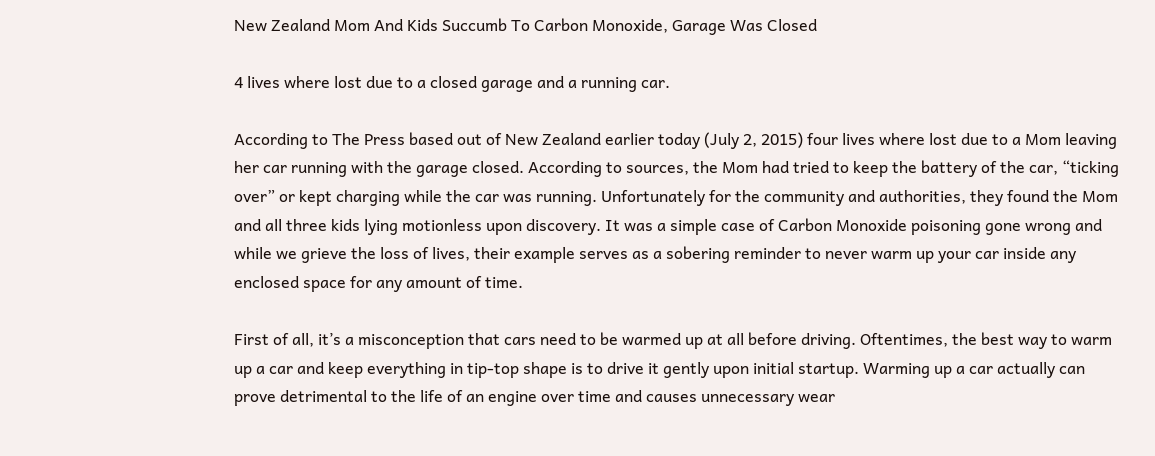New Zealand Mom And Kids Succumb To Carbon Monoxide, Garage Was Closed

4 lives where lost due to a closed garage and a running car.

According to The Press based out of New Zealand earlier today (July 2, 2015) four lives where lost due to a Mom leaving her car running with the garage closed. According to sources, the Mom had tried to keep the battery of the car, “ticking over” or kept charging while the car was running. Unfortunately for the community and authorities, they found the Mom and all three kids lying motionless upon discovery. It was a simple case of Carbon Monoxide poisoning gone wrong and while we grieve the loss of lives, their example serves as a sobering reminder to never warm up your car inside any enclosed space for any amount of time.

First of all, it’s a misconception that cars need to be warmed up at all before driving. Oftentimes, the best way to warm up a car and keep everything in tip-top shape is to drive it gently upon initial startup. Warming up a car actually can prove detrimental to the life of an engine over time and causes unnecessary wear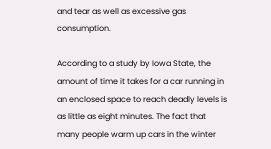and tear as well as excessive gas consumption.

According to a study by Iowa State, the amount of time it takes for a car running in an enclosed space to reach deadly levels is as little as eight minutes. The fact that many people warm up cars in the winter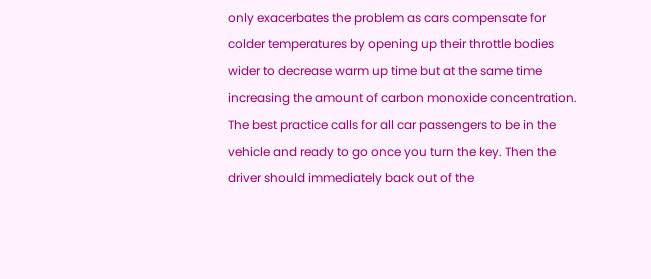only exacerbates the problem as cars compensate for colder temperatures by opening up their throttle bodies wider to decrease warm up time but at the same time increasing the amount of carbon monoxide concentration. The best practice calls for all car passengers to be in the vehicle and ready to go once you turn the key. Then the driver should immediately back out of the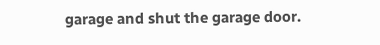garage and shut the garage door.